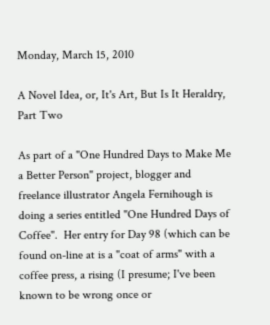Monday, March 15, 2010

A Novel Idea, or, It's Art, But Is It Heraldry, Part Two

As part of a "One Hundred Days to Make Me a Better Person" project, blogger and freelance illustrator Angela Fernihough is doing a series entitled "One Hundred Days of Coffee".  Her entry for Day 98 (which can be found on-line at is a "coat of arms" with a coffee press, a rising (I presume; I've been known to be wrong once or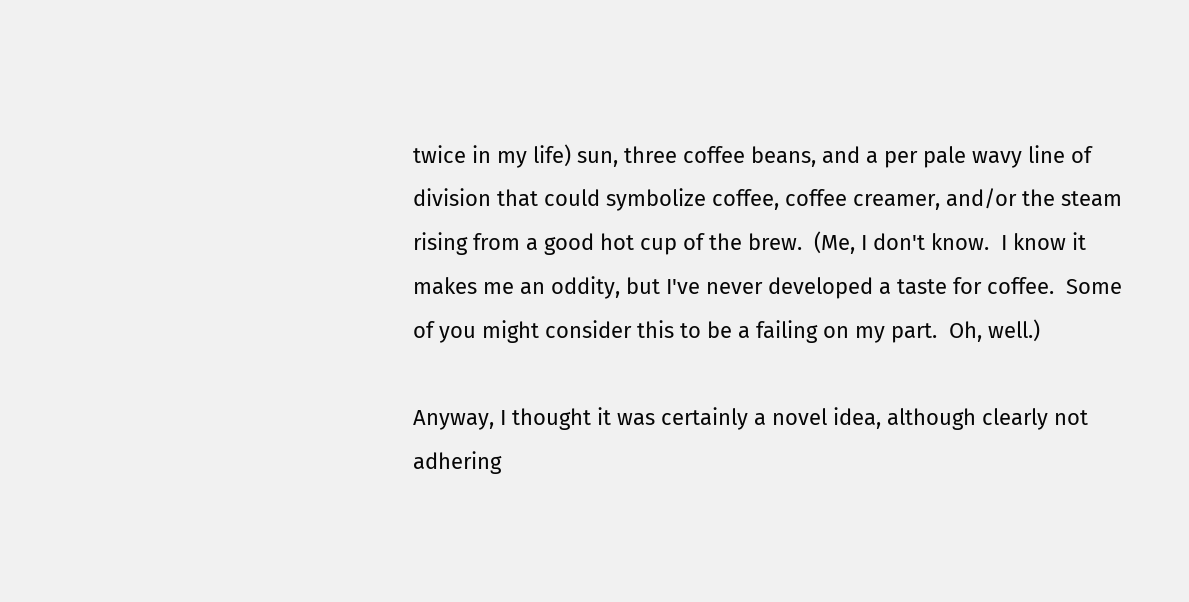twice in my life) sun, three coffee beans, and a per pale wavy line of division that could symbolize coffee, coffee creamer, and/or the steam rising from a good hot cup of the brew.  (Me, I don't know.  I know it makes me an oddity, but I've never developed a taste for coffee.  Some of you might consider this to be a failing on my part.  Oh, well.)

Anyway, I thought it was certainly a novel idea, although clearly not adhering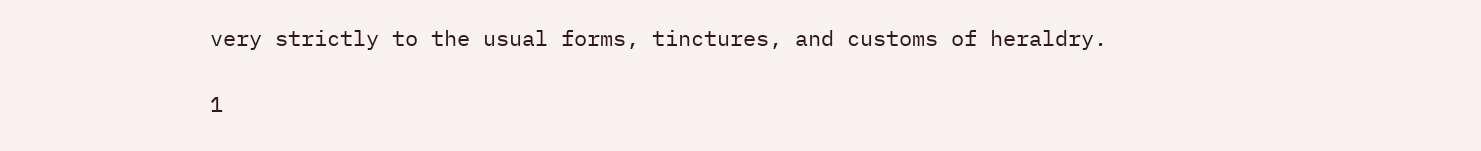very strictly to the usual forms, tinctures, and customs of heraldry.

1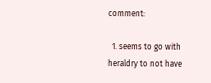comment:

  1. seems to go with heraldry to not have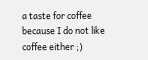a taste for coffee because I do not like coffee either ;)